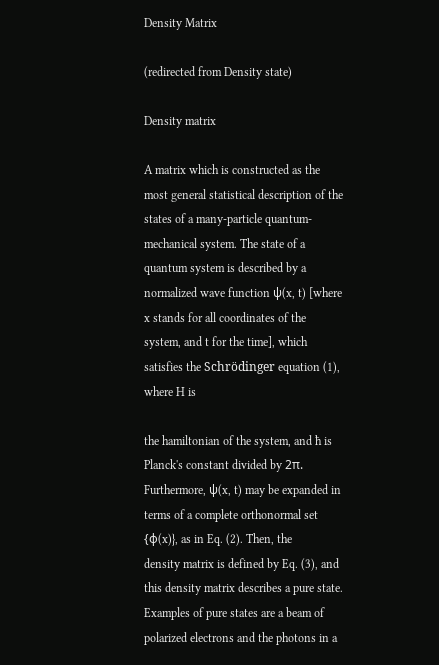Density Matrix

(redirected from Density state)

Density matrix

A matrix which is constructed as the most general statistical description of the states of a many-particle quantum-mechanical system. The state of a quantum system is described by a normalized wave function ψ(x, t) [where x stands for all coordinates of the system, and t for the time], which satisfies the Schrödinger equation (1), where H is

the hamiltonian of the system, and ħ is Planck's constant divided by 2π. Furthermore, ψ(x, t) may be expanded in terms of a complete orthonormal set {ϕ(x)}, as in Eq. (2). Then, the
density matrix is defined by Eq. (3), and this density matrix describes a pure state. Examples of pure states are a beam of polarized electrons and the photons in a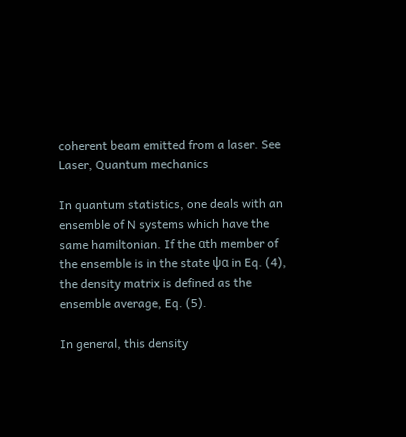coherent beam emitted from a laser. See Laser, Quantum mechanics

In quantum statistics, one deals with an ensemble of N systems which have the same hamiltonian. If the αth member of the ensemble is in the state ψα in Eq. (4), the density matrix is defined as the ensemble average, Eq. (5).

In general, this density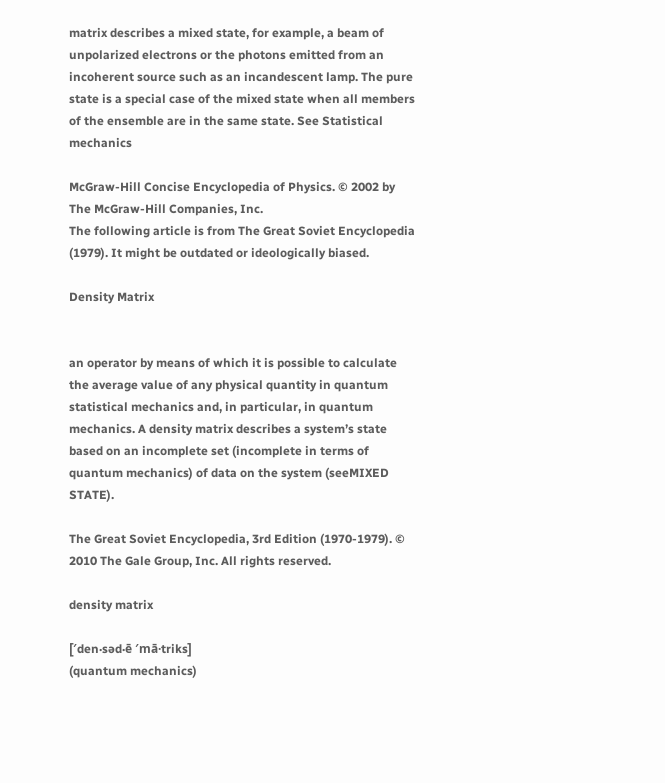matrix describes a mixed state, for example, a beam of unpolarized electrons or the photons emitted from an incoherent source such as an incandescent lamp. The pure state is a special case of the mixed state when all members of the ensemble are in the same state. See Statistical mechanics

McGraw-Hill Concise Encyclopedia of Physics. © 2002 by The McGraw-Hill Companies, Inc.
The following article is from The Great Soviet Encyclopedia (1979). It might be outdated or ideologically biased.

Density Matrix


an operator by means of which it is possible to calculate the average value of any physical quantity in quantum statistical mechanics and, in particular, in quantum mechanics. A density matrix describes a system’s state based on an incomplete set (incomplete in terms of quantum mechanics) of data on the system (seeMIXED STATE).

The Great Soviet Encyclopedia, 3rd Edition (1970-1979). © 2010 The Gale Group, Inc. All rights reserved.

density matrix

[′den·səd·ē ′mā·triks]
(quantum mechanics)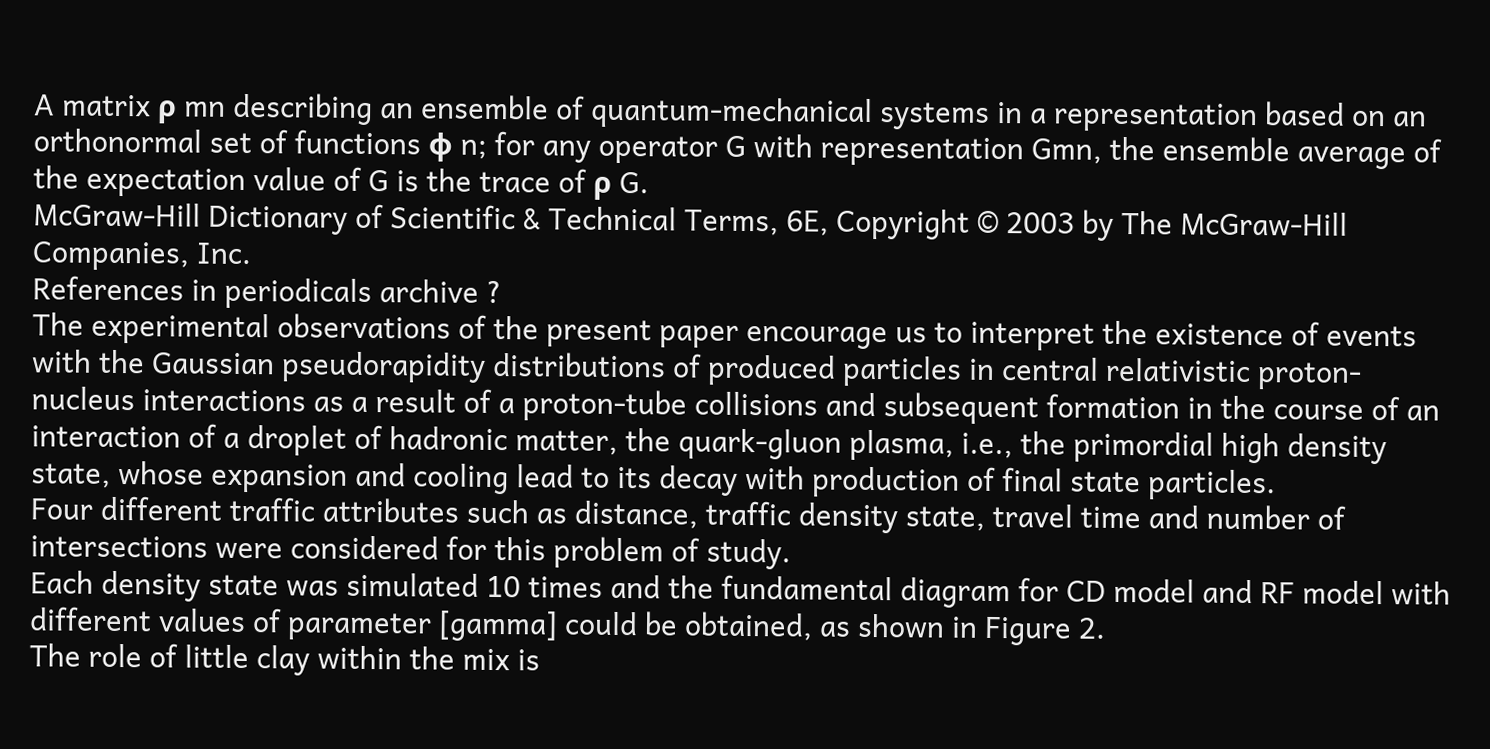A matrix ρ mn describing an ensemble of quantum-mechanical systems in a representation based on an orthonormal set of functions φ n; for any operator G with representation Gmn, the ensemble average of the expectation value of G is the trace of ρ G.
McGraw-Hill Dictionary of Scientific & Technical Terms, 6E, Copyright © 2003 by The McGraw-Hill Companies, Inc.
References in periodicals archive ?
The experimental observations of the present paper encourage us to interpret the existence of events with the Gaussian pseudorapidity distributions of produced particles in central relativistic proton-nucleus interactions as a result of a proton-tube collisions and subsequent formation in the course of an interaction of a droplet of hadronic matter, the quark-gluon plasma, i.e., the primordial high density state, whose expansion and cooling lead to its decay with production of final state particles.
Four different traffic attributes such as distance, traffic density state, travel time and number of intersections were considered for this problem of study.
Each density state was simulated 10 times and the fundamental diagram for CD model and RF model with different values of parameter [gamma] could be obtained, as shown in Figure 2.
The role of little clay within the mix is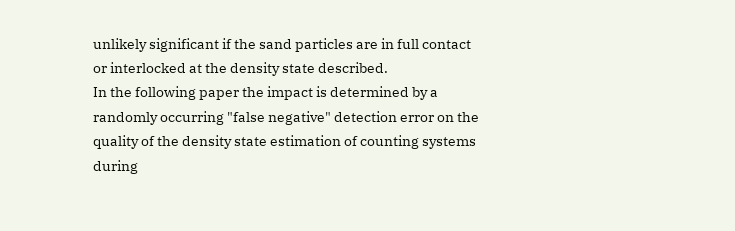unlikely significant if the sand particles are in full contact or interlocked at the density state described.
In the following paper the impact is determined by a randomly occurring "false negative" detection error on the quality of the density state estimation of counting systems during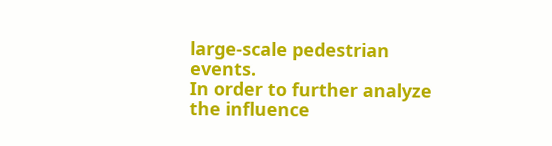large-scale pedestrian events.
In order to further analyze the influence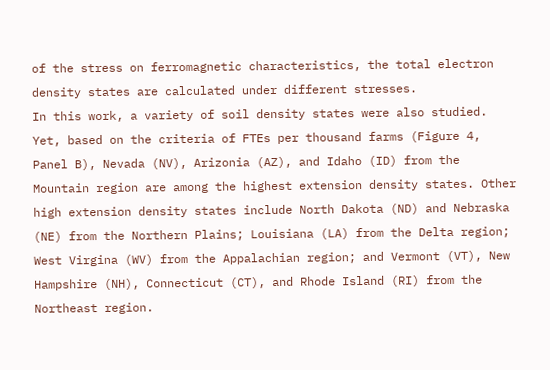of the stress on ferromagnetic characteristics, the total electron density states are calculated under different stresses.
In this work, a variety of soil density states were also studied.
Yet, based on the criteria of FTEs per thousand farms (Figure 4, Panel B), Nevada (NV), Arizonia (AZ), and Idaho (ID) from the Mountain region are among the highest extension density states. Other high extension density states include North Dakota (ND) and Nebraska (NE) from the Northern Plains; Louisiana (LA) from the Delta region; West Virgina (WV) from the Appalachian region; and Vermont (VT), New Hampshire (NH), Connecticut (CT), and Rhode Island (RI) from the Northeast region.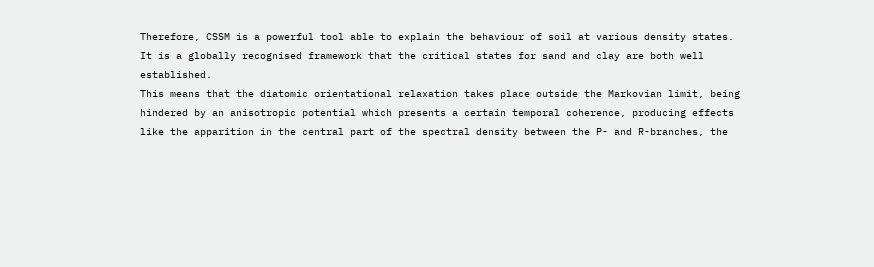Therefore, CSSM is a powerful tool able to explain the behaviour of soil at various density states. It is a globally recognised framework that the critical states for sand and clay are both well established.
This means that the diatomic orientational relaxation takes place outside the Markovian limit, being hindered by an anisotropic potential which presents a certain temporal coherence, producing effects like the apparition in the central part of the spectral density between the P- and R-branches, the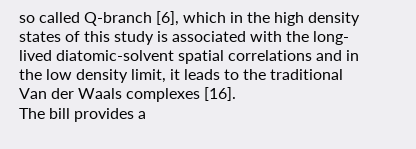so called Q-branch [6], which in the high density states of this study is associated with the long-lived diatomic-solvent spatial correlations and in the low density limit, it leads to the traditional Van der Waals complexes [16].
The bill provides a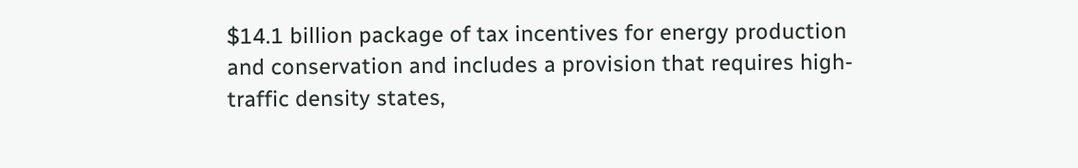$14.1 billion package of tax incentives for energy production and conservation and includes a provision that requires high-traffic density states,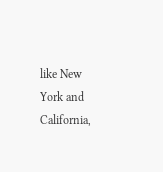like New York and California,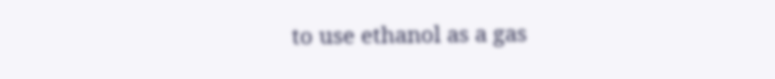to use ethanol as a gas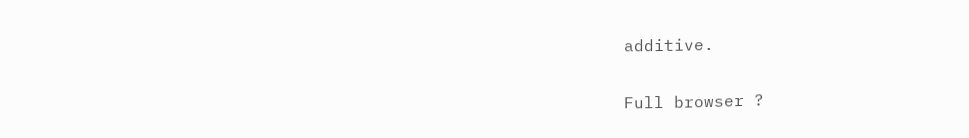additive.

Full browser ?